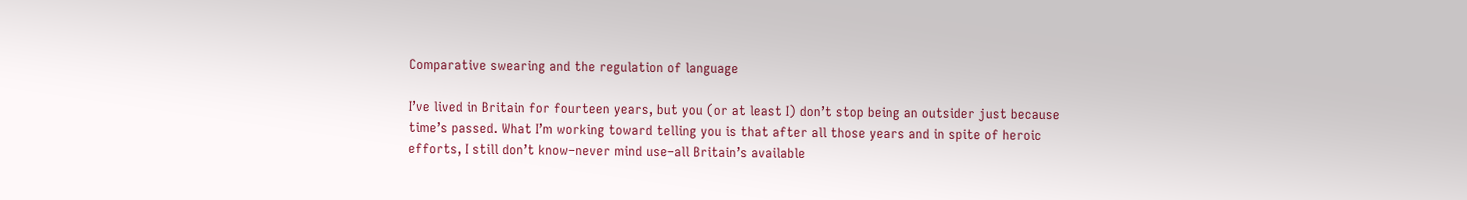Comparative swearing and the regulation of language

I’ve lived in Britain for fourteen years, but you (or at least I) don’t stop being an outsider just because time’s passed. What I’m working toward telling you is that after all those years and in spite of heroic efforts, I still don’t know–never mind use–all Britain’s available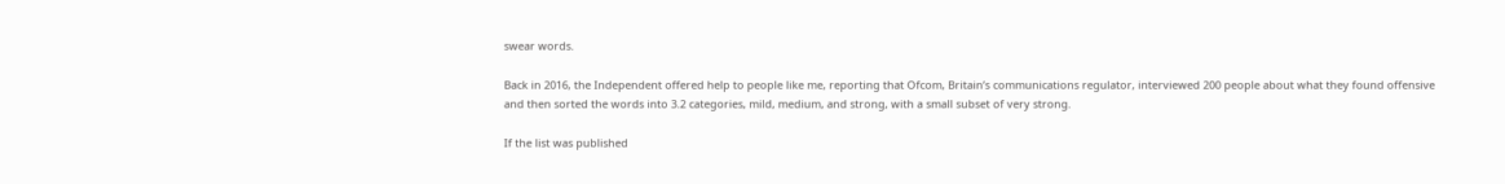swear words.

Back in 2016, the Independent offered help to people like me, reporting that Ofcom, Britain’s communications regulator, interviewed 200 people about what they found offensive and then sorted the words into 3.2 categories, mild, medium, and strong, with a small subset of very strong.

If the list was published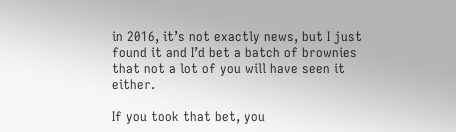in 2016, it’s not exactly news, but I just found it and I’d bet a batch of brownies that not a lot of you will have seen it either.

If you took that bet, you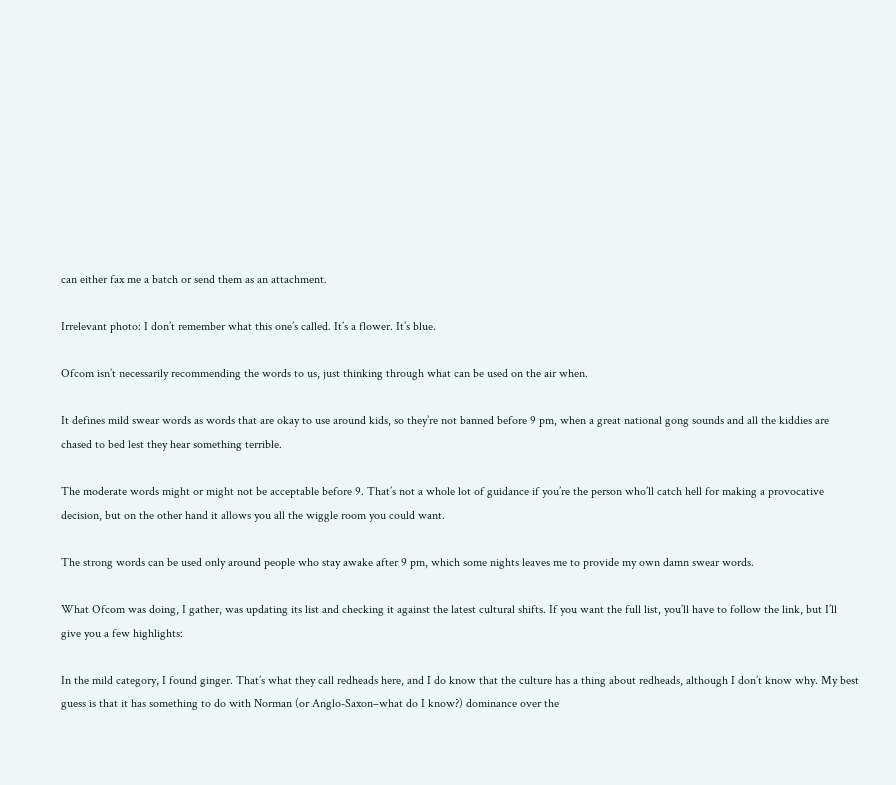can either fax me a batch or send them as an attachment.

Irrelevant photo: I don’t remember what this one’s called. It’s a flower. It’s blue.

Ofcom isn’t necessarily recommending the words to us, just thinking through what can be used on the air when.

It defines mild swear words as words that are okay to use around kids, so they’re not banned before 9 pm, when a great national gong sounds and all the kiddies are chased to bed lest they hear something terrible.

The moderate words might or might not be acceptable before 9. That’s not a whole lot of guidance if you’re the person who’ll catch hell for making a provocative decision, but on the other hand it allows you all the wiggle room you could want.

The strong words can be used only around people who stay awake after 9 pm, which some nights leaves me to provide my own damn swear words.

What Ofcom was doing, I gather, was updating its list and checking it against the latest cultural shifts. If you want the full list, you’ll have to follow the link, but I’ll give you a few highlights:

In the mild category, I found ginger. That’s what they call redheads here, and I do know that the culture has a thing about redheads, although I don’t know why. My best guess is that it has something to do with Norman (or Anglo-Saxon–what do I know?) dominance over the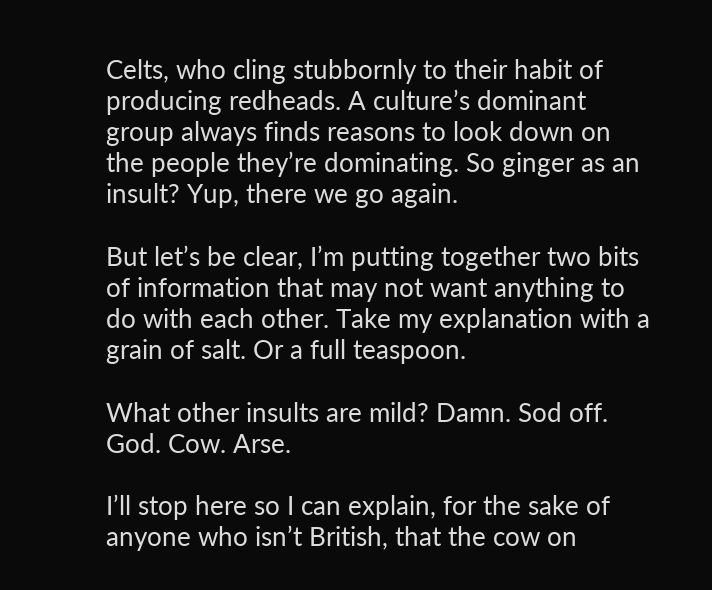Celts, who cling stubbornly to their habit of producing redheads. A culture’s dominant group always finds reasons to look down on the people they’re dominating. So ginger as an insult? Yup, there we go again.

But let’s be clear, I’m putting together two bits of information that may not want anything to do with each other. Take my explanation with a grain of salt. Or a full teaspoon.

What other insults are mild? Damn. Sod off. God. Cow. Arse.

I’ll stop here so I can explain, for the sake of anyone who isn’t British, that the cow on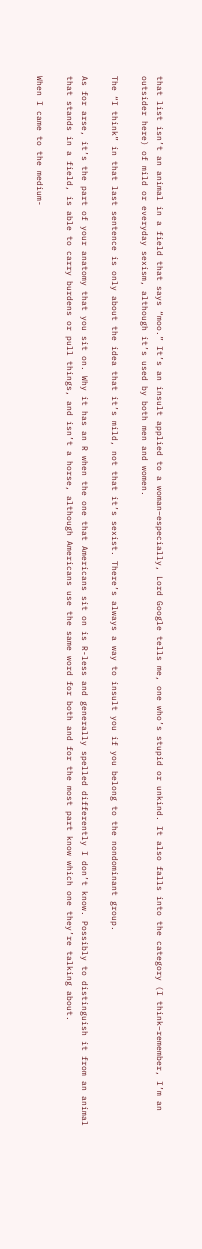that list isn’t an animal in a field that says “moo.” It’s an insult applied to a woman–especially, Lord Google tells me, one who’s stupid or unkind. It also falls into the category (I think–remember, I’m an outsider here) of mild or everyday sexism, although it’s used by both men and women.

The “I think” in that last sentence is only about the idea that it’s mild, not that it’s sexist. There’s always a way to insult you if you belong to the nondominant group.

As for arse, it’s the part of your anatomy that you sit on. Why it has an R when the one that Americans sit on is R-less and generally spelled differently I don’t know. Possibly to distinguish it from an animal that stands in a field, is able to carry burdens or pull things, and isn’t a horse, although Americans use the same word for both and for the most part know which one they’re talking about.

When I came to the medium-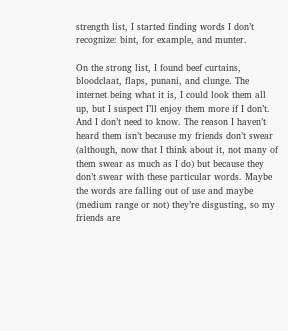strength list, I started finding words I don’t recognize: bint, for example, and munter.

On the strong list, I found beef curtains, bloodclaat, flaps, punani, and clunge. The internet being what it is, I could look them all up, but I suspect I’ll enjoy them more if I don’t. And I don’t need to know. The reason I haven’t heard them isn’t because my friends don’t swear (although, now that I think about it, not many of them swear as much as I do) but because they don’t swear with these particular words. Maybe the words are falling out of use and maybe (medium range or not) they’re disgusting, so my friends are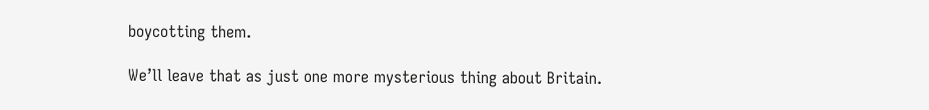boycotting them.

We’ll leave that as just one more mysterious thing about Britain.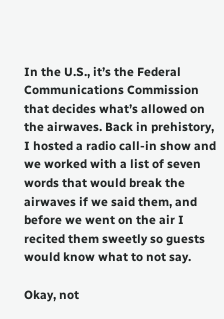In the U.S., it’s the Federal Communications Commission that decides what’s allowed on the airwaves. Back in prehistory, I hosted a radio call-in show and we worked with a list of seven words that would break the airwaves if we said them, and before we went on the air I recited them sweetly so guests would know what to not say.

Okay, not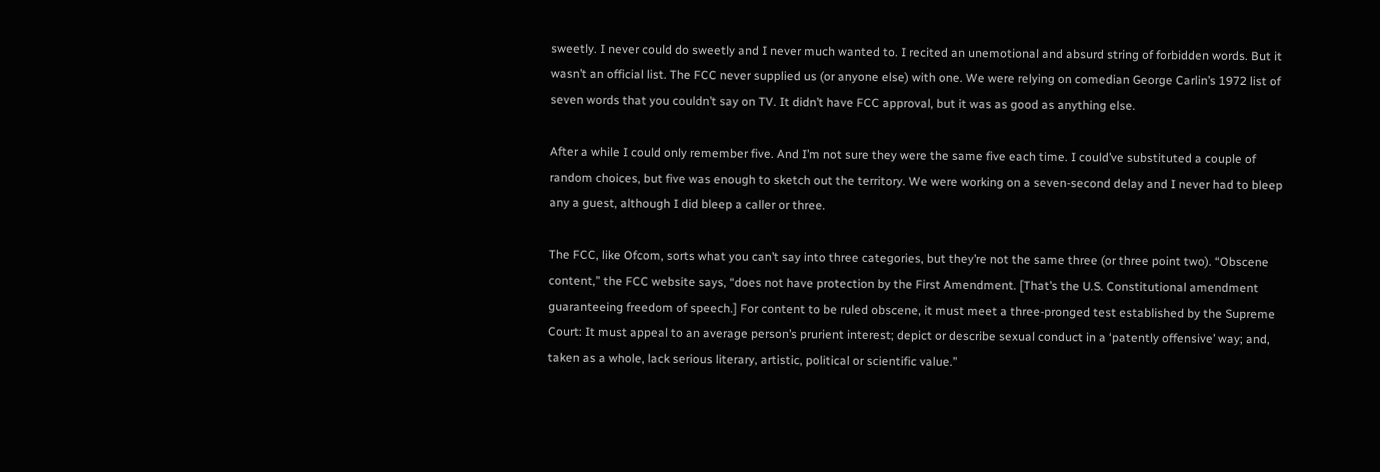sweetly. I never could do sweetly and I never much wanted to. I recited an unemotional and absurd string of forbidden words. But it wasn’t an official list. The FCC never supplied us (or anyone else) with one. We were relying on comedian George Carlin’s 1972 list of seven words that you couldn’t say on TV. It didn’t have FCC approval, but it was as good as anything else.

After a while I could only remember five. And I’m not sure they were the same five each time. I could’ve substituted a couple of random choices, but five was enough to sketch out the territory. We were working on a seven-second delay and I never had to bleep any a guest, although I did bleep a caller or three.

The FCC, like Ofcom, sorts what you can’t say into three categories, but they’re not the same three (or three point two). “Obscene content,” the FCC website says, “does not have protection by the First Amendment. [That’s the U.S. Constitutional amendment guaranteeing freedom of speech.] For content to be ruled obscene, it must meet a three-pronged test established by the Supreme Court: It must appeal to an average person’s prurient interest; depict or describe sexual conduct in a ‘patently offensive’ way; and, taken as a whole, lack serious literary, artistic, political or scientific value.”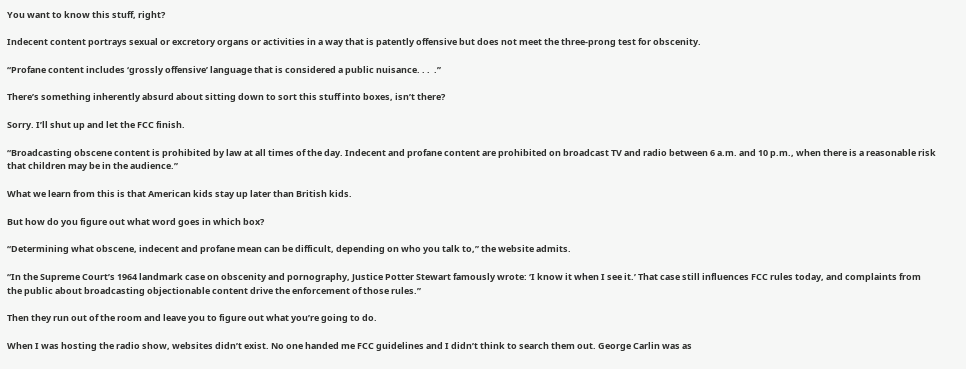You want to know this stuff, right?

Indecent content portrays sexual or excretory organs or activities in a way that is patently offensive but does not meet the three-prong test for obscenity.

“Profane content includes ‘grossly offensive’ language that is considered a public nuisance. . .  .”

There’s something inherently absurd about sitting down to sort this stuff into boxes, isn’t there?

Sorry. I’ll shut up and let the FCC finish.

“Broadcasting obscene content is prohibited by law at all times of the day. Indecent and profane content are prohibited on broadcast TV and radio between 6 a.m. and 10 p.m., when there is a reasonable risk that children may be in the audience.”

What we learn from this is that American kids stay up later than British kids.

But how do you figure out what word goes in which box?

“Determining what obscene, indecent and profane mean can be difficult, depending on who you talk to,” the website admits.

“In the Supreme Court’s 1964 landmark case on obscenity and pornography, Justice Potter Stewart famously wrote: ‘I know it when I see it.’ That case still influences FCC rules today, and complaints from the public about broadcasting objectionable content drive the enforcement of those rules.”

Then they run out of the room and leave you to figure out what you’re going to do.

When I was hosting the radio show, websites didn’t exist. No one handed me FCC guidelines and I didn’t think to search them out. George Carlin was as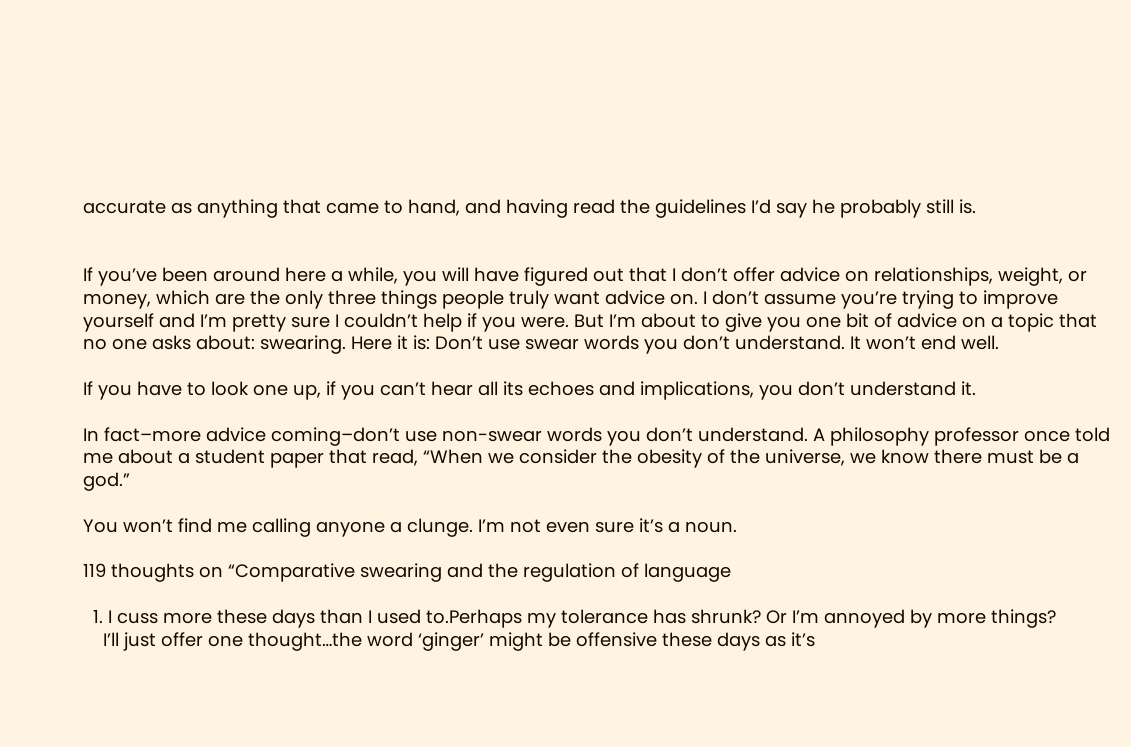accurate as anything that came to hand, and having read the guidelines I’d say he probably still is.


If you’ve been around here a while, you will have figured out that I don’t offer advice on relationships, weight, or money, which are the only three things people truly want advice on. I don’t assume you’re trying to improve yourself and I’m pretty sure I couldn’t help if you were. But I’m about to give you one bit of advice on a topic that no one asks about: swearing. Here it is: Don’t use swear words you don’t understand. It won’t end well.

If you have to look one up, if you can’t hear all its echoes and implications, you don’t understand it.

In fact–more advice coming–don’t use non-swear words you don’t understand. A philosophy professor once told me about a student paper that read, “When we consider the obesity of the universe, we know there must be a god.”

You won’t find me calling anyone a clunge. I’m not even sure it’s a noun.

119 thoughts on “Comparative swearing and the regulation of language

  1. I cuss more these days than I used to.Perhaps my tolerance has shrunk? Or I’m annoyed by more things?
    I’ll just offer one thought…the word ‘ginger’ might be offensive these days as it’s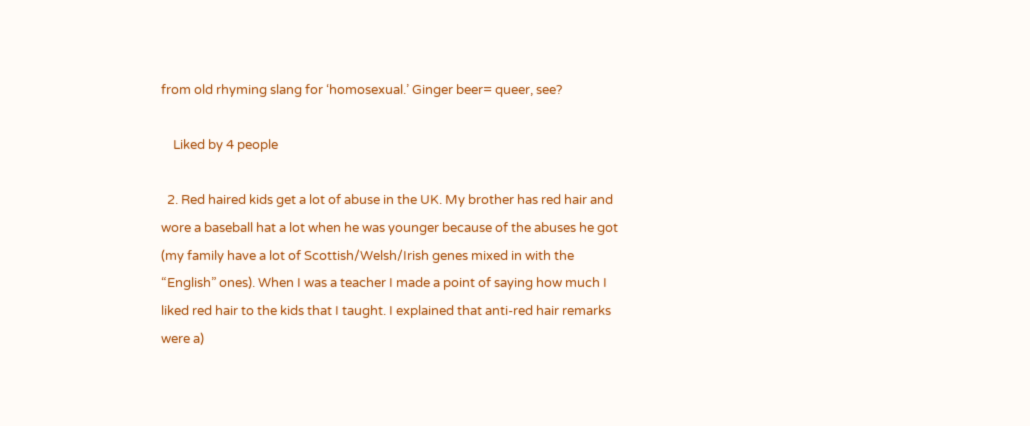from old rhyming slang for ‘homosexual.’ Ginger beer= queer, see?

    Liked by 4 people

  2. Red haired kids get a lot of abuse in the UK. My brother has red hair and wore a baseball hat a lot when he was younger because of the abuses he got (my family have a lot of Scottish/Welsh/Irish genes mixed in with the “English” ones). When I was a teacher I made a point of saying how much I liked red hair to the kids that I taught. I explained that anti-red hair remarks were a)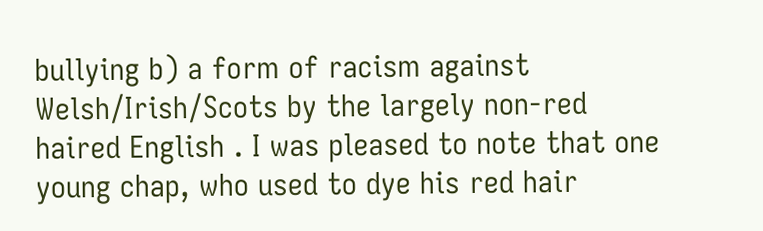bullying b) a form of racism against Welsh/Irish/Scots by the largely non-red haired English . I was pleased to note that one young chap, who used to dye his red hair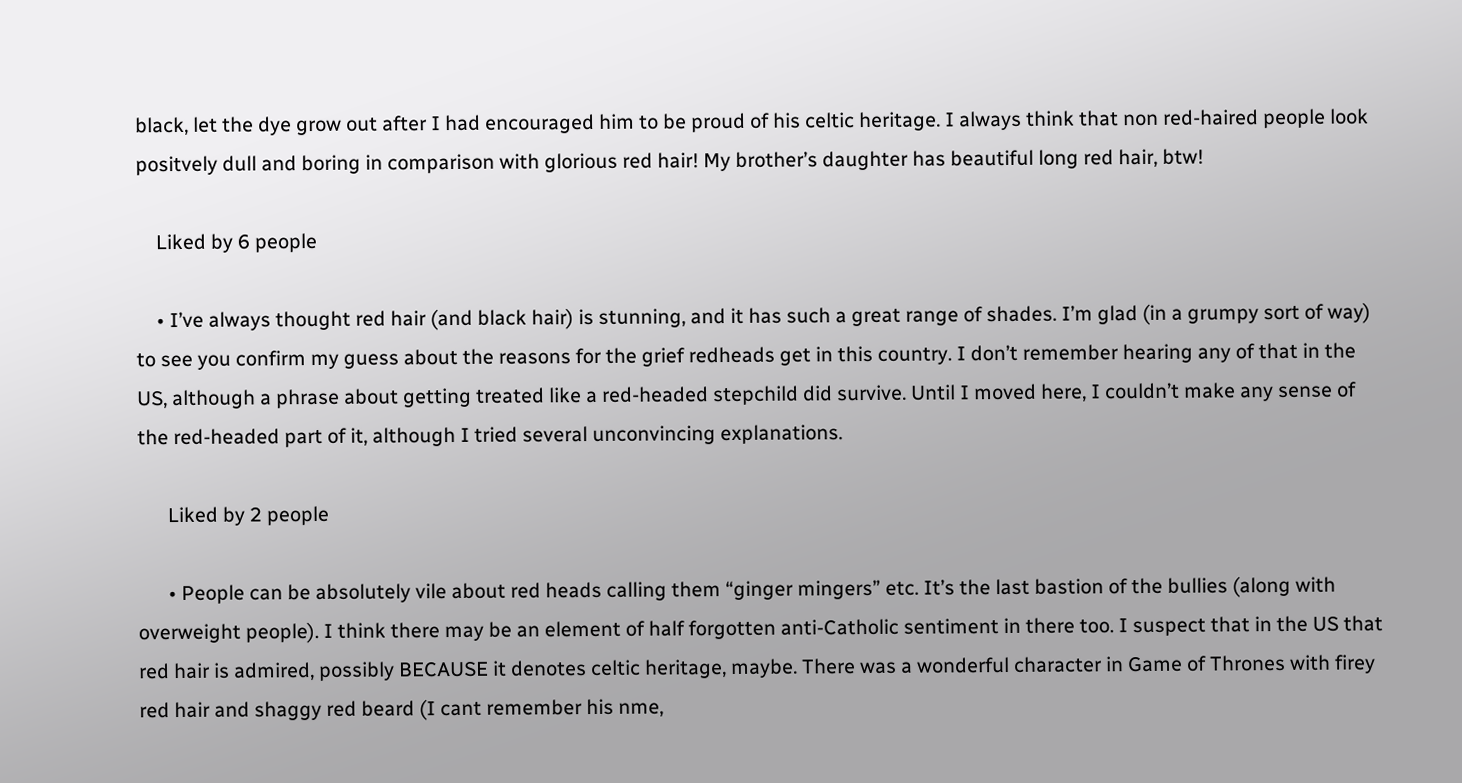black, let the dye grow out after I had encouraged him to be proud of his celtic heritage. I always think that non red-haired people look positvely dull and boring in comparison with glorious red hair! My brother’s daughter has beautiful long red hair, btw!

    Liked by 6 people

    • I’ve always thought red hair (and black hair) is stunning, and it has such a great range of shades. I’m glad (in a grumpy sort of way) to see you confirm my guess about the reasons for the grief redheads get in this country. I don’t remember hearing any of that in the US, although a phrase about getting treated like a red-headed stepchild did survive. Until I moved here, I couldn’t make any sense of the red-headed part of it, although I tried several unconvincing explanations.

      Liked by 2 people

      • People can be absolutely vile about red heads calling them “ginger mingers” etc. It’s the last bastion of the bullies (along with overweight people). I think there may be an element of half forgotten anti-Catholic sentiment in there too. I suspect that in the US that red hair is admired, possibly BECAUSE it denotes celtic heritage, maybe. There was a wonderful character in Game of Thrones with firey red hair and shaggy red beard (I cant remember his nme,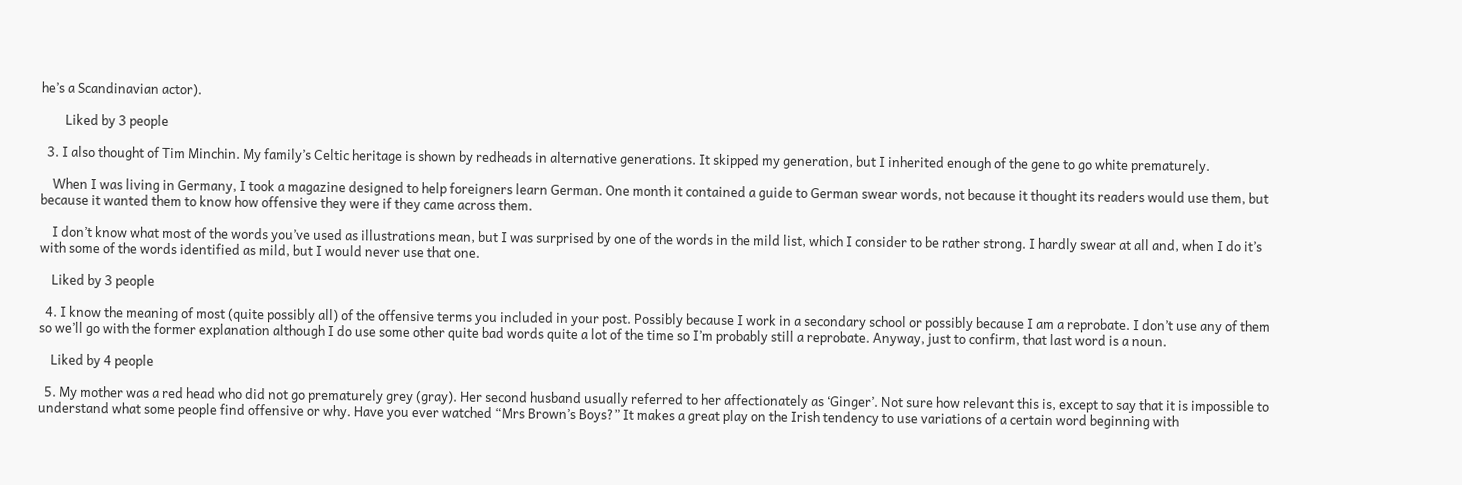he’s a Scandinavian actor).

        Liked by 3 people

  3. I also thought of Tim Minchin. My family’s Celtic heritage is shown by redheads in alternative generations. It skipped my generation, but I inherited enough of the gene to go white prematurely.

    When I was living in Germany, I took a magazine designed to help foreigners learn German. One month it contained a guide to German swear words, not because it thought its readers would use them, but because it wanted them to know how offensive they were if they came across them.

    I don’t know what most of the words you’ve used as illustrations mean, but I was surprised by one of the words in the mild list, which I consider to be rather strong. I hardly swear at all and, when I do it’s with some of the words identified as mild, but I would never use that one.

    Liked by 3 people

  4. I know the meaning of most (quite possibly all) of the offensive terms you included in your post. Possibly because I work in a secondary school or possibly because I am a reprobate. I don’t use any of them so we’ll go with the former explanation although I do use some other quite bad words quite a lot of the time so I’m probably still a reprobate. Anyway, just to confirm, that last word is a noun.

    Liked by 4 people

  5. My mother was a red head who did not go prematurely grey (gray). Her second husband usually referred to her affectionately as ‘Ginger’. Not sure how relevant this is, except to say that it is impossible to understand what some people find offensive or why. Have you ever watched “Mrs Brown’s Boys?” It makes a great play on the Irish tendency to use variations of a certain word beginning with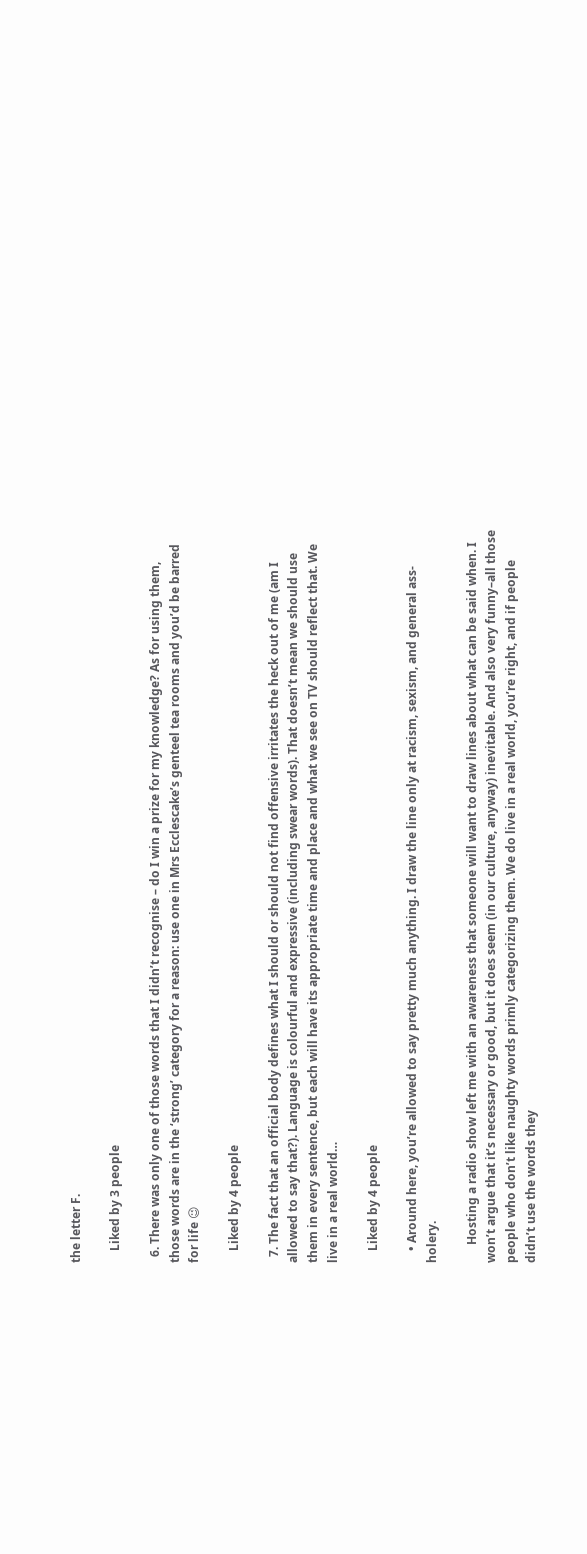the letter F.

    Liked by 3 people

  6. There was only one of those words that I didn’t recognise – do I win a prize for my knowledge? As for using them, those words are in the ‘strong’ category for a reason: use one in Mrs Ecclescake’s genteel tea rooms and you’d be barred for life 😉

    Liked by 4 people

  7. The fact that an official body defines what I should or should not find offensive irritates the heck out of me (am I allowed to say that?). Language is colourful and expressive (including swear words). That doesn’t mean we should use them in every sentence, but each will have its appropriate time and place and what we see on TV should reflect that. We live in a real world…

    Liked by 4 people

    • Around here, you’re allowed to say pretty much anything. I draw the line only at racism, sexism, and general ass-holery.

      Hosting a radio show left me with an awareness that someone will want to draw lines about what can be said when. I won’t argue that it’s necessary or good, but it does seem (in our culture, anyway) inevitable. And also very funny–all those people who don’t like naughty words primly categorizing them. We do live in a real world, you’re right, and if people didn’t use the words they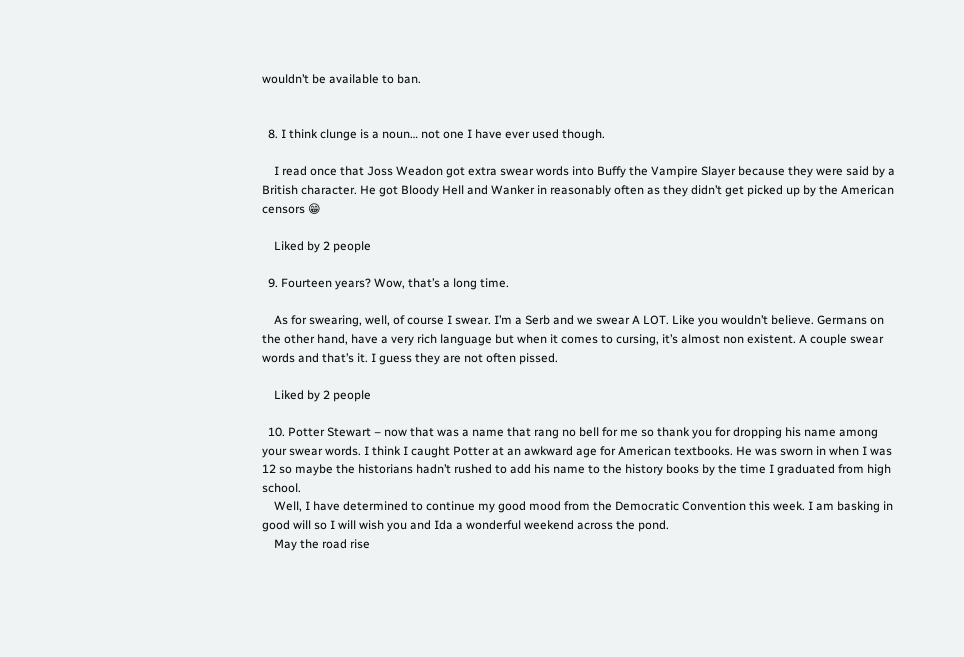wouldn’t be available to ban.


  8. I think clunge is a noun… not one I have ever used though.

    I read once that Joss Weadon got extra swear words into Buffy the Vampire Slayer because they were said by a British character. He got Bloody Hell and Wanker in reasonably often as they didn’t get picked up by the American censors 😁

    Liked by 2 people

  9. Fourteen years? Wow, that’s a long time.

    As for swearing, well, of course I swear. I’m a Serb and we swear A LOT. Like you wouldn’t believe. Germans on the other hand, have a very rich language but when it comes to cursing, it’s almost non existent. A couple swear words and that’s it. I guess they are not often pissed.

    Liked by 2 people

  10. Potter Stewart – now that was a name that rang no bell for me so thank you for dropping his name among your swear words. I think I caught Potter at an awkward age for American textbooks. He was sworn in when I was 12 so maybe the historians hadn’t rushed to add his name to the history books by the time I graduated from high school.
    Well, I have determined to continue my good mood from the Democratic Convention this week. I am basking in good will so I will wish you and Ida a wonderful weekend across the pond.
    May the road rise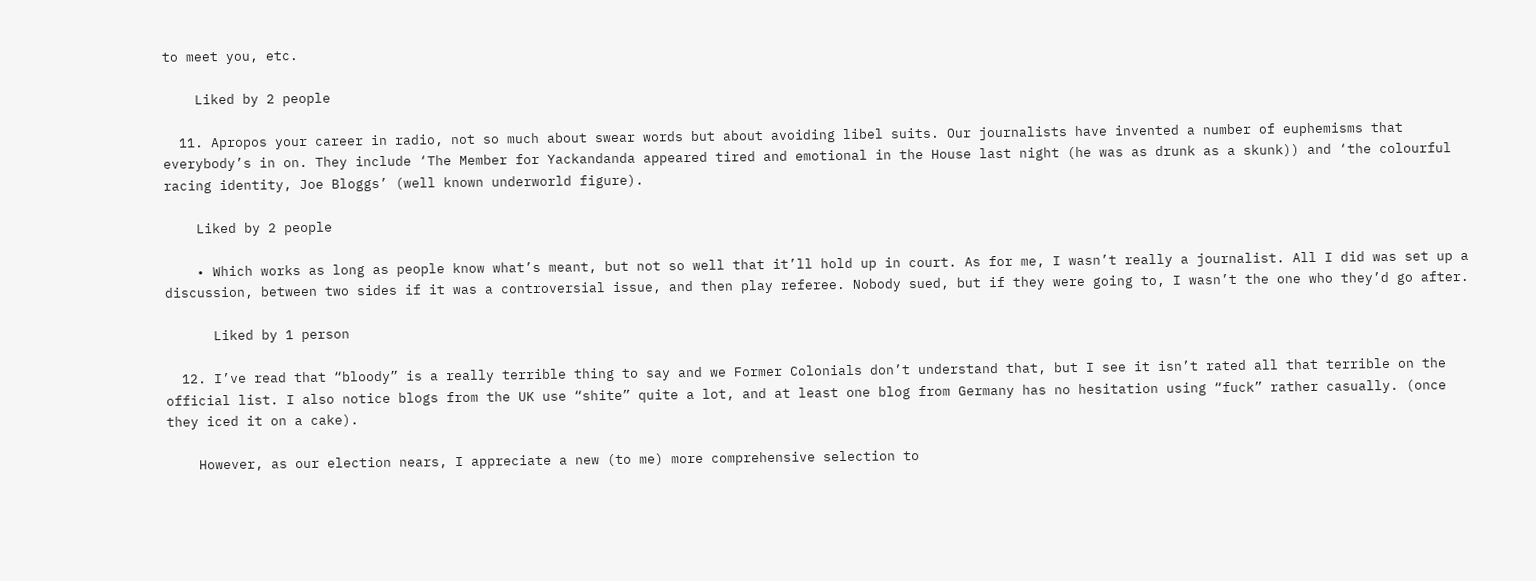to meet you, etc.

    Liked by 2 people

  11. Apropos your career in radio, not so much about swear words but about avoiding libel suits. Our journalists have invented a number of euphemisms that everybody’s in on. They include ‘The Member for Yackandanda appeared tired and emotional in the House last night (he was as drunk as a skunk)) and ‘the colourful racing identity, Joe Bloggs’ (well known underworld figure).

    Liked by 2 people

    • Which works as long as people know what’s meant, but not so well that it’ll hold up in court. As for me, I wasn’t really a journalist. All I did was set up a discussion, between two sides if it was a controversial issue, and then play referee. Nobody sued, but if they were going to, I wasn’t the one who they’d go after.

      Liked by 1 person

  12. I’ve read that “bloody” is a really terrible thing to say and we Former Colonials don’t understand that, but I see it isn’t rated all that terrible on the official list. I also notice blogs from the UK use “shite” quite a lot, and at least one blog from Germany has no hesitation using “fuck” rather casually. (once they iced it on a cake).

    However, as our election nears, I appreciate a new (to me) more comprehensive selection to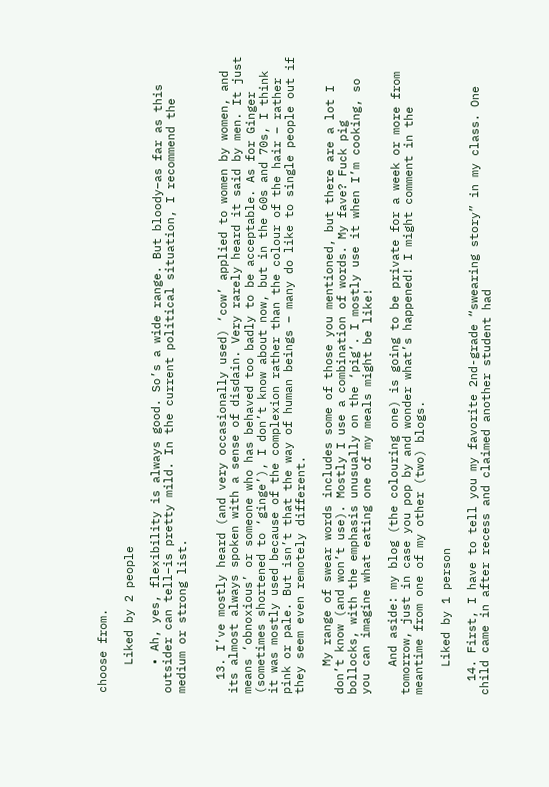choose from.

    Liked by 2 people

    • Ah, yes, flexibility is always good. So’s a wide range. But bloody–as far as this outsider can tell–is pretty mild. In the current political situation, I recommend the medium or strong list.


  13. I’ve mostly heard (and very occasionally used) ‘cow’ applied to women by women, and its almost always spoken with a sense of disdain. Very rarely heard it said by men. It just means ‘obnoxious’ or someone who has behaved too badly to be acceptable. As for Ginger (sometimes shortened to ‘ginge’), I don’t know about now, but in the 60s and 70s, I think it was mostly used because of the complexion rather than the colour of the hair – rather pink or pale. But isn’t that the way of human beings – many do like to single people out if they seem even remotely different.

    My range of swear words includes some of those you mentioned, but there are a lot I don’t know (and won’t use). Mostly I use a combination of words. My fave? Fuck pig bollocks, with the emphasis unusually on the ‘pig’. I mostly use it when I’m cooking, so you can imagine what eating one of my meals might be like!

    And aside: my blog (the colouring one) is going to be private for a week or more from tomorrow, just in case you pop by and wonder what’s happened! I might comment in the meantime from one of my other (two) blogs.

    Liked by 1 person

  14. First, I have to tell you my favorite 2nd-grade “swearing story” in my class. One child came in after recess and claimed another student had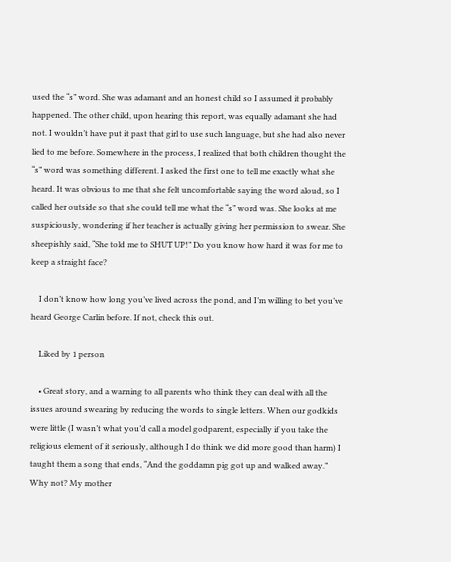used the “s” word. She was adamant and an honest child so I assumed it probably happened. The other child, upon hearing this report, was equally adamant she had not. I wouldn’t have put it past that girl to use such language, but she had also never lied to me before. Somewhere in the process, I realized that both children thought the “s” word was something different. I asked the first one to tell me exactly what she heard. It was obvious to me that she felt uncomfortable saying the word aloud, so I called her outside so that she could tell me what the “s” word was. She looks at me suspiciously, wondering if her teacher is actually giving her permission to swear. She sheepishly said, “She told me to SHUT UP!” Do you know how hard it was for me to keep a straight face?

    I don’t know how long you’ve lived across the pond, and I’m willing to bet you’ve heard George Carlin before. If not, check this out.

    Liked by 1 person

    • Great story, and a warning to all parents who think they can deal with all the issues around swearing by reducing the words to single letters. When our godkids were little (I wasn’t what you’d call a model godparent, especially if you take the religious element of it seriously, although I do think we did more good than harm) I taught them a song that ends, “And the goddamn pig got up and walked away.” Why not? My mother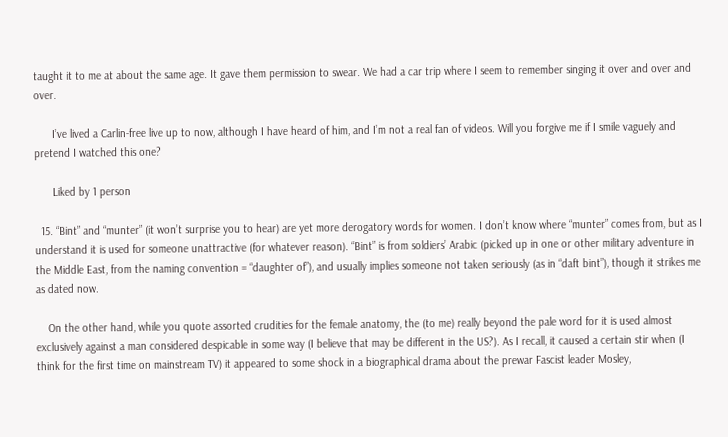taught it to me at about the same age. It gave them permission to swear. We had a car trip where I seem to remember singing it over and over and over.

      I’ve lived a Carlin-free live up to now, although I have heard of him, and I’m not a real fan of videos. Will you forgive me if I smile vaguely and pretend I watched this one?

      Liked by 1 person

  15. “Bint” and “munter” (it won’t surprise you to hear) are yet more derogatory words for women. I don’t know where “munter” comes from, but as I understand it is used for someone unattractive (for whatever reason). “Bint” is from soldiers’ Arabic (picked up in one or other military adventure in the Middle East, from the naming convention = “daughter of”), and usually implies someone not taken seriously (as in “daft bint”), though it strikes me as dated now.

    On the other hand, while you quote assorted crudities for the female anatomy, the (to me) really beyond the pale word for it is used almost exclusively against a man considered despicable in some way (I believe that may be different in the US?). As I recall, it caused a certain stir when (I think for the first time on mainstream TV) it appeared to some shock in a biographical drama about the prewar Fascist leader Mosley,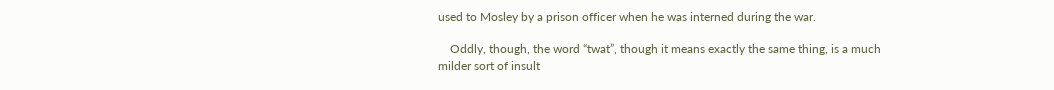used to Mosley by a prison officer when he was interned during the war.

    Oddly, though, the word “twat”, though it means exactly the same thing, is a much milder sort of insult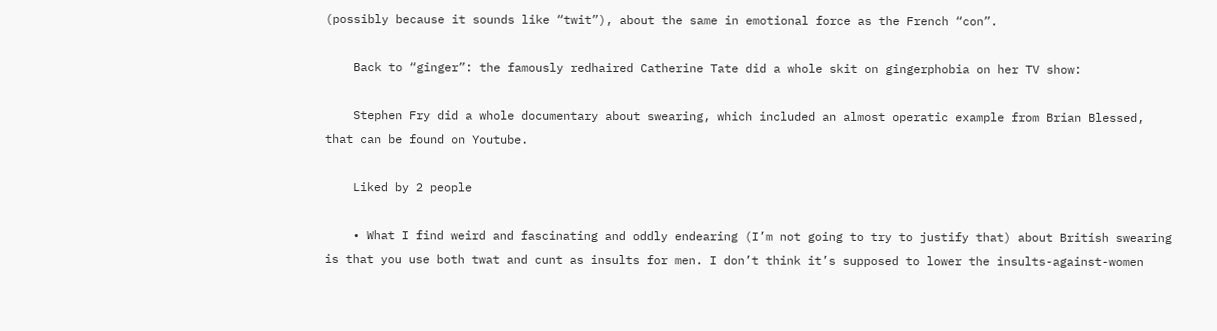(possibly because it sounds like “twit”), about the same in emotional force as the French “con”.

    Back to “ginger”: the famously redhaired Catherine Tate did a whole skit on gingerphobia on her TV show:

    Stephen Fry did a whole documentary about swearing, which included an almost operatic example from Brian Blessed, that can be found on Youtube.

    Liked by 2 people

    • What I find weird and fascinating and oddly endearing (I’m not going to try to justify that) about British swearing is that you use both twat and cunt as insults for men. I don’t think it’s supposed to lower the insults-against-women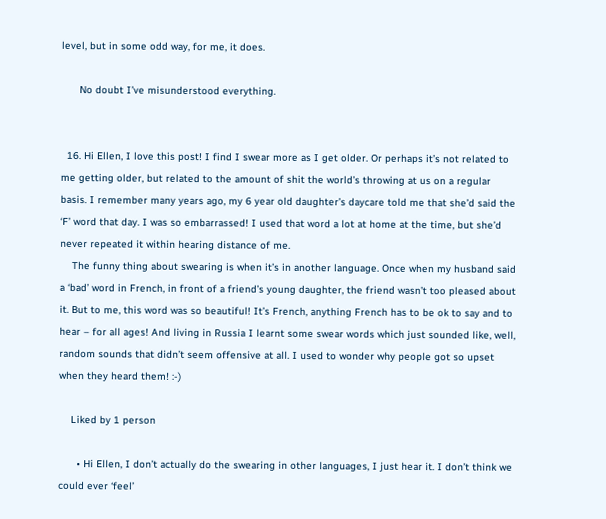level, but in some odd way, for me, it does.

      No doubt I’ve misunderstood everything.


  16. Hi Ellen, I love this post! I find I swear more as I get older. Or perhaps it’s not related to me getting older, but related to the amount of shit the world’s throwing at us on a regular basis. I remember many years ago, my 6 year old daughter’s daycare told me that she’d said the ‘F’ word that day. I was so embarrassed! I used that word a lot at home at the time, but she’d never repeated it within hearing distance of me.
    The funny thing about swearing is when it’s in another language. Once when my husband said a ‘bad’ word in French, in front of a friend’s young daughter, the friend wasn’t too pleased about it. But to me, this word was so beautiful! It’s French, anything French has to be ok to say and to hear – for all ages! And living in Russia I learnt some swear words which just sounded like, well, random sounds that didn’t seem offensive at all. I used to wonder why people got so upset when they heard them! :-)

    Liked by 1 person

      • Hi Ellen, I don’t actually do the swearing in other languages, I just hear it. I don’t think we could ever ‘feel’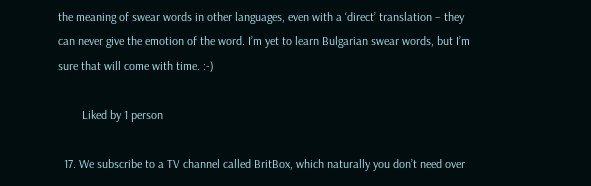the meaning of swear words in other languages, even with a ‘direct’ translation – they can never give the emotion of the word. I’m yet to learn Bulgarian swear words, but I’m sure that will come with time. :-)

        Liked by 1 person

  17. We subscribe to a TV channel called BritBox, which naturally you don’t need over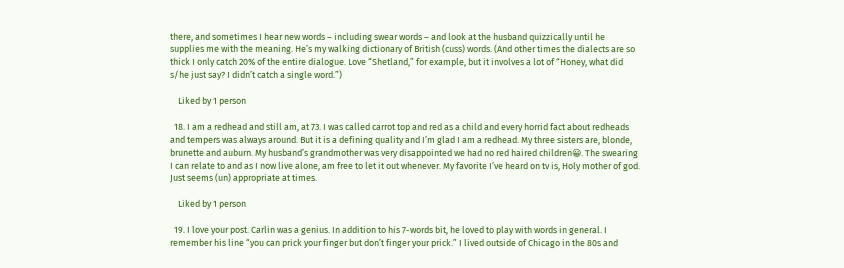there, and sometimes I hear new words – including swear words – and look at the husband quizzically until he supplies me with the meaning. He’s my walking dictionary of British (cuss) words. (And other times the dialects are so thick I only catch 20% of the entire dialogue. Love “Shetland,” for example, but it involves a lot of “Honey, what did s/he just say? I didn’t catch a single word.”)

    Liked by 1 person

  18. I am a redhead and still am, at 73. I was called carrot top and red as a child and every horrid fact about redheads and tempers was always around. But it is a defining quality and I’m glad I am a redhead. My three sisters are, blonde, brunette and auburn. My husband’s grandmother was very disappointed we had no red haired children😀. The swearing I can relate to and as I now live alone, am free to let it out whenever. My favorite I’ve heard on tv is, Holy mother of god. Just seems (un) appropriate at times.

    Liked by 1 person

  19. I love your post. Carlin was a genius. In addition to his 7-words bit, he loved to play with words in general. I remember his line “you can prick your finger but don’t finger your prick.” I lived outside of Chicago in the 80s and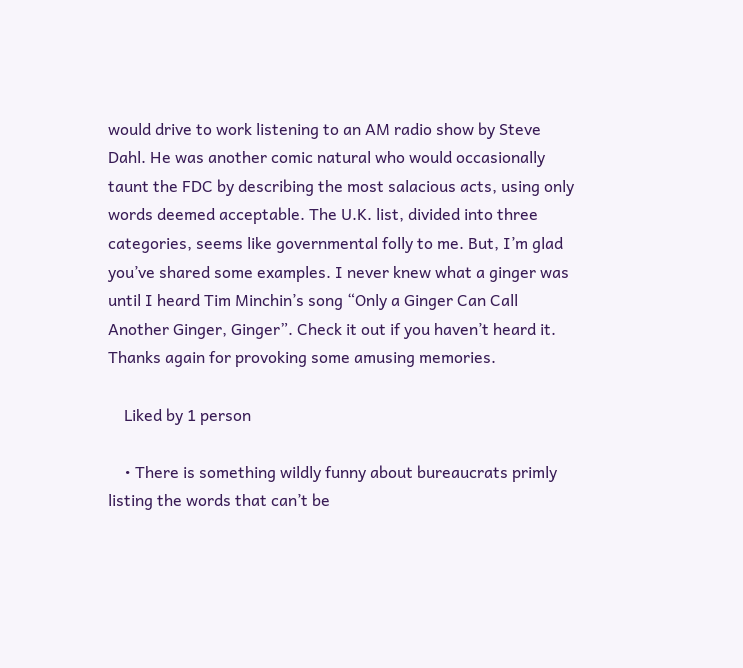would drive to work listening to an AM radio show by Steve Dahl. He was another comic natural who would occasionally taunt the FDC by describing the most salacious acts, using only words deemed acceptable. The U.K. list, divided into three categories, seems like governmental folly to me. But, I’m glad you’ve shared some examples. I never knew what a ginger was until I heard Tim Minchin’s song “Only a Ginger Can Call Another Ginger, Ginger”. Check it out if you haven’t heard it. Thanks again for provoking some amusing memories.

    Liked by 1 person

    • There is something wildly funny about bureaucrats primly listing the words that can’t be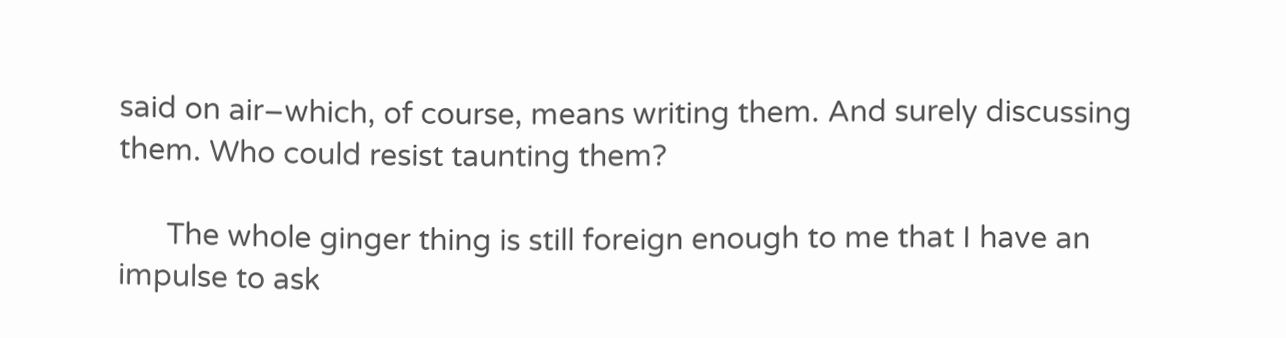said on air–which, of course, means writing them. And surely discussing them. Who could resist taunting them?

      The whole ginger thing is still foreign enough to me that I have an impulse to ask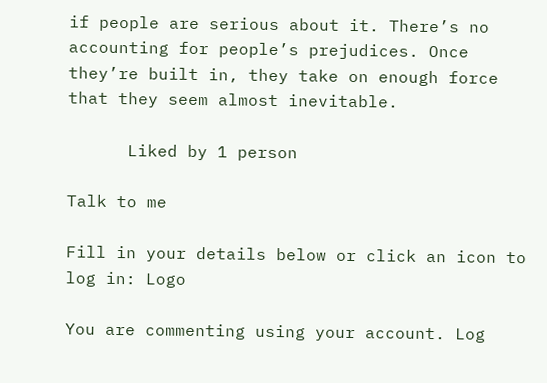if people are serious about it. There’s no accounting for people’s prejudices. Once they’re built in, they take on enough force that they seem almost inevitable.

      Liked by 1 person

Talk to me

Fill in your details below or click an icon to log in: Logo

You are commenting using your account. Log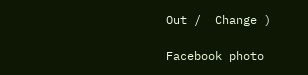Out /  Change )

Facebook photo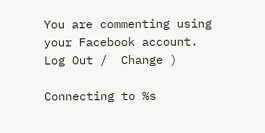You are commenting using your Facebook account. Log Out /  Change )

Connecting to %s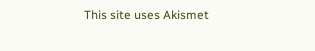This site uses Akismet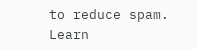to reduce spam. Learn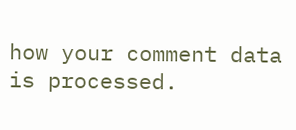how your comment data is processed.